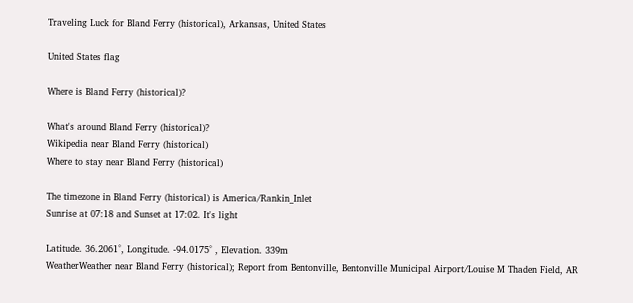Traveling Luck for Bland Ferry (historical), Arkansas, United States

United States flag

Where is Bland Ferry (historical)?

What's around Bland Ferry (historical)?
Wikipedia near Bland Ferry (historical)
Where to stay near Bland Ferry (historical)

The timezone in Bland Ferry (historical) is America/Rankin_Inlet
Sunrise at 07:18 and Sunset at 17:02. It's light

Latitude. 36.2061°, Longitude. -94.0175° , Elevation. 339m
WeatherWeather near Bland Ferry (historical); Report from Bentonville, Bentonville Municipal Airport/Louise M Thaden Field, AR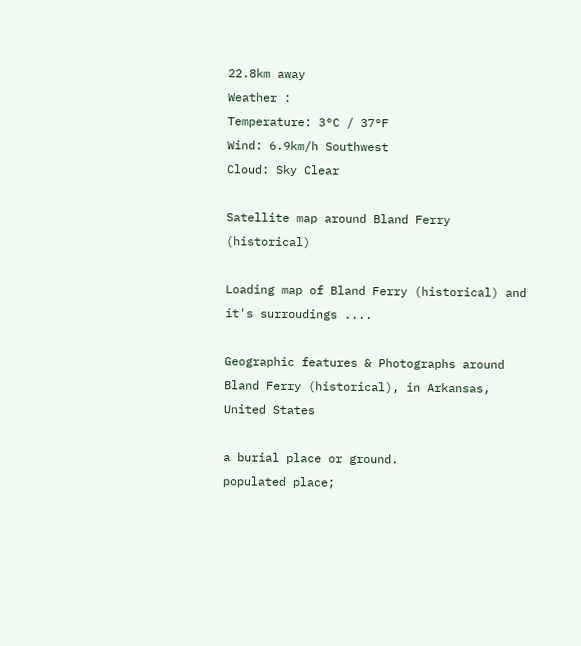22.8km away
Weather :
Temperature: 3°C / 37°F
Wind: 6.9km/h Southwest
Cloud: Sky Clear

Satellite map around Bland Ferry (historical)

Loading map of Bland Ferry (historical) and it's surroudings ....

Geographic features & Photographs around Bland Ferry (historical), in Arkansas, United States

a burial place or ground.
populated place;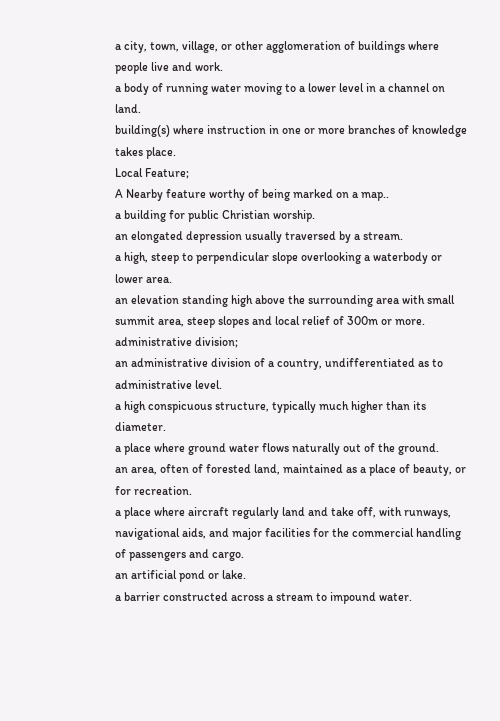a city, town, village, or other agglomeration of buildings where people live and work.
a body of running water moving to a lower level in a channel on land.
building(s) where instruction in one or more branches of knowledge takes place.
Local Feature;
A Nearby feature worthy of being marked on a map..
a building for public Christian worship.
an elongated depression usually traversed by a stream.
a high, steep to perpendicular slope overlooking a waterbody or lower area.
an elevation standing high above the surrounding area with small summit area, steep slopes and local relief of 300m or more.
administrative division;
an administrative division of a country, undifferentiated as to administrative level.
a high conspicuous structure, typically much higher than its diameter.
a place where ground water flows naturally out of the ground.
an area, often of forested land, maintained as a place of beauty, or for recreation.
a place where aircraft regularly land and take off, with runways, navigational aids, and major facilities for the commercial handling of passengers and cargo.
an artificial pond or lake.
a barrier constructed across a stream to impound water.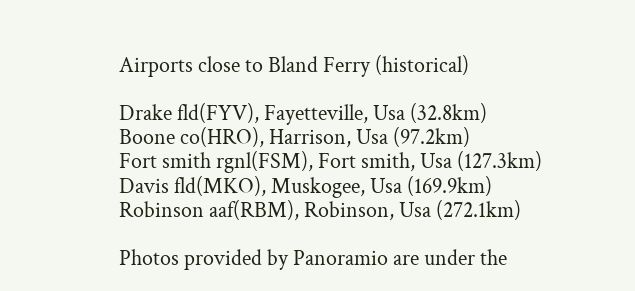Airports close to Bland Ferry (historical)

Drake fld(FYV), Fayetteville, Usa (32.8km)
Boone co(HRO), Harrison, Usa (97.2km)
Fort smith rgnl(FSM), Fort smith, Usa (127.3km)
Davis fld(MKO), Muskogee, Usa (169.9km)
Robinson aaf(RBM), Robinson, Usa (272.1km)

Photos provided by Panoramio are under the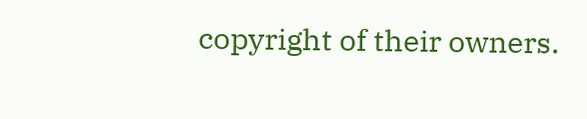copyright of their owners.